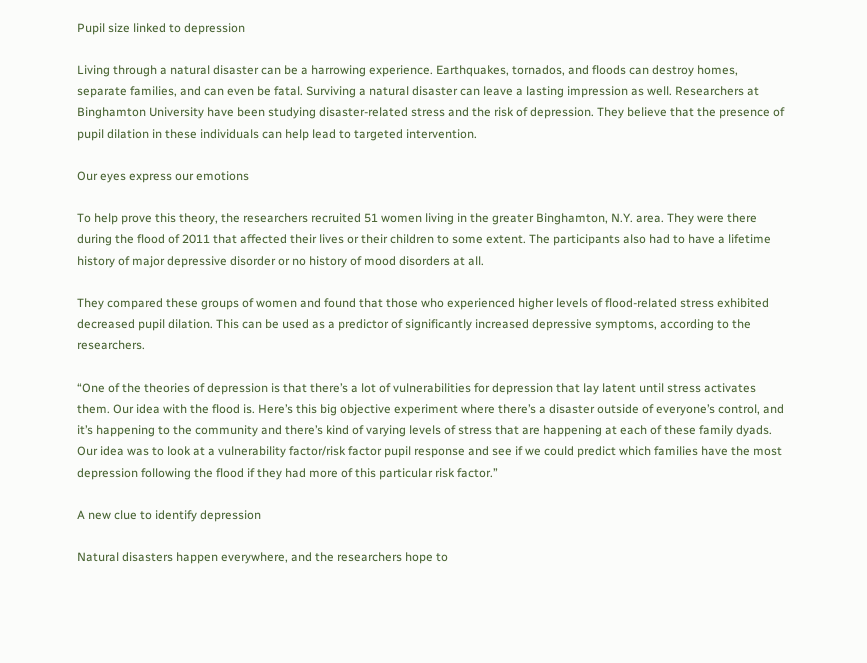Pupil size linked to depression

Living through a natural disaster can be a harrowing experience. Earthquakes, tornados, and floods can destroy homes, separate families, and can even be fatal. Surviving a natural disaster can leave a lasting impression as well. Researchers at Binghamton University have been studying disaster-related stress and the risk of depression. They believe that the presence of pupil dilation in these individuals can help lead to targeted intervention.

Our eyes express our emotions

To help prove this theory, the researchers recruited 51 women living in the greater Binghamton, N.Y. area. They were there during the flood of 2011 that affected their lives or their children to some extent. The participants also had to have a lifetime history of major depressive disorder or no history of mood disorders at all.

They compared these groups of women and found that those who experienced higher levels of flood-related stress exhibited decreased pupil dilation. This can be used as a predictor of significantly increased depressive symptoms, according to the researchers.

“One of the theories of depression is that there’s a lot of vulnerabilities for depression that lay latent until stress activates them. Our idea with the flood is. Here’s this big objective experiment where there’s a disaster outside of everyone’s control, and it’s happening to the community and there’s kind of varying levels of stress that are happening at each of these family dyads. Our idea was to look at a vulnerability factor/risk factor pupil response and see if we could predict which families have the most depression following the flood if they had more of this particular risk factor.”

A new clue to identify depression

Natural disasters happen everywhere, and the researchers hope to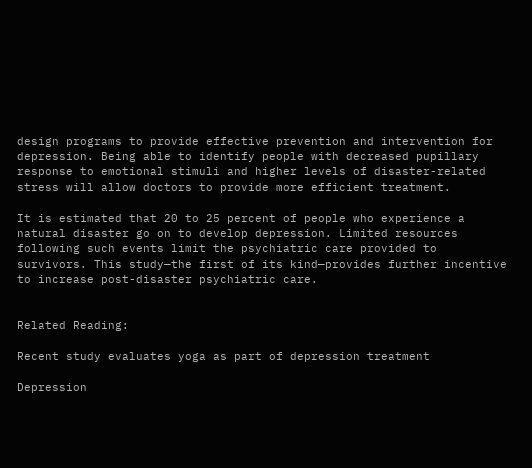design programs to provide effective prevention and intervention for depression. Being able to identify people with decreased pupillary response to emotional stimuli and higher levels of disaster-related stress will allow doctors to provide more efficient treatment.

It is estimated that 20 to 25 percent of people who experience a natural disaster go on to develop depression. Limited resources following such events limit the psychiatric care provided to survivors. This study—the first of its kind—provides further incentive to increase post-disaster psychiatric care.


Related Reading:

Recent study evaluates yoga as part of depression treatment

Depression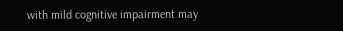with mild cognitive impairment may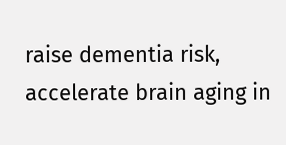raise dementia risk, accelerate brain aging in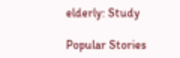elderly: Study

Popular Stories